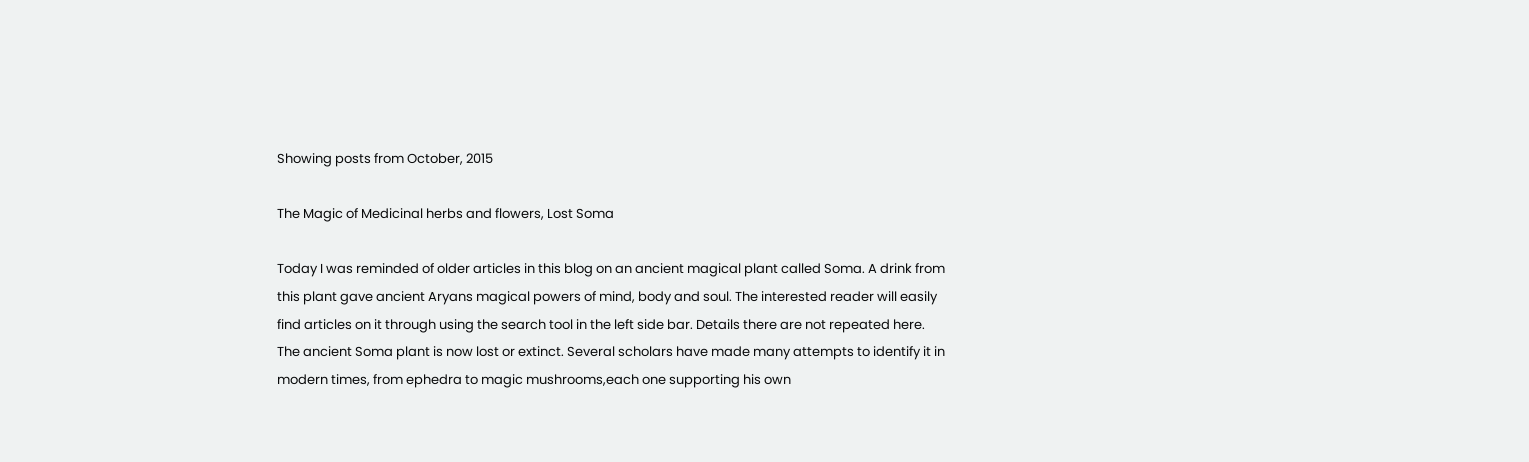Showing posts from October, 2015

The Magic of Medicinal herbs and flowers, Lost Soma

Today I was reminded of older articles in this blog on an ancient magical plant called Soma. A drink from this plant gave ancient Aryans magical powers of mind, body and soul. The interested reader will easily find articles on it through using the search tool in the left side bar. Details there are not repeated here.
The ancient Soma plant is now lost or extinct. Several scholars have made many attempts to identify it in modern times, from ephedra to magic mushrooms,each one supporting his own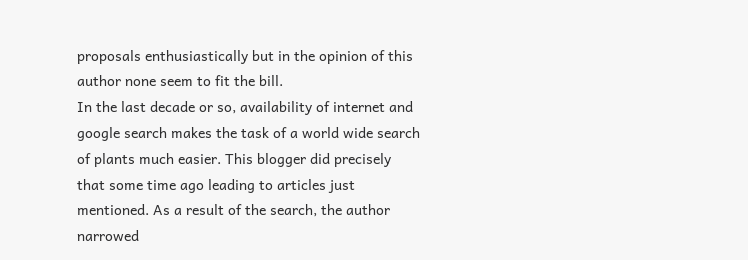proposals enthusiastically but in the opinion of this author none seem to fit the bill.
In the last decade or so, availability of internet and google search makes the task of a world wide search of plants much easier. This blogger did precisely that some time ago leading to articles just mentioned. As a result of the search, the author narrowed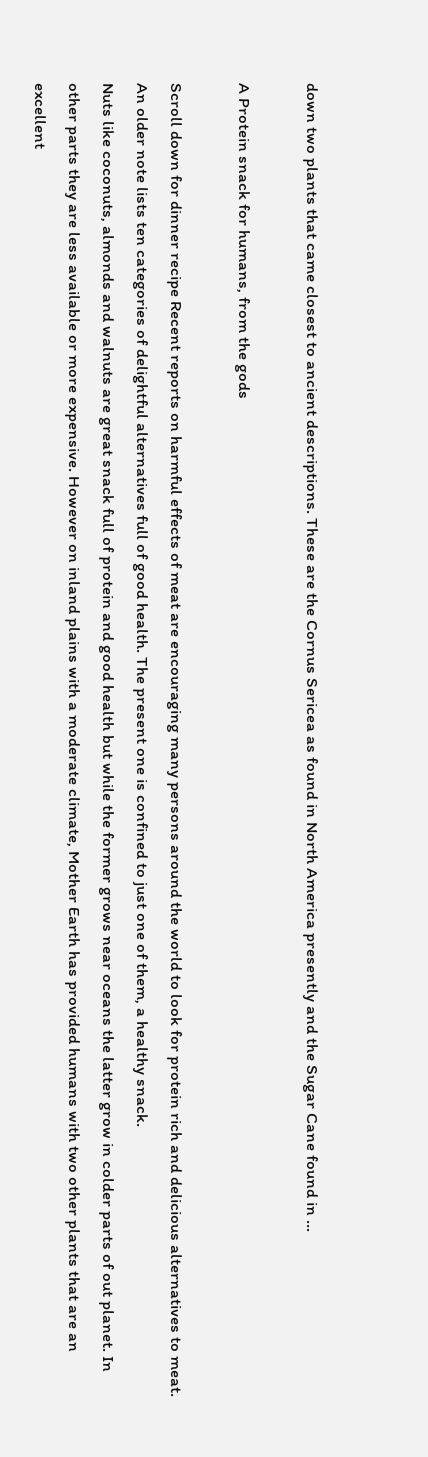down two plants that came closest to ancient descriptions. These are the Cornus Sericea as found in North America presently and the Sugar Cane found in …

A Protein snack for humans, from the gods

Scroll down for dinner recipe Recent reports on harmful effects of meat are encouraging many persons around the world to look for protein rich and delicious alternatives to meat. An older note lists ten categories of delightful alternatives full of good health. The present one is confined to just one of them, a healthy snack.
Nuts like coconuts, almonds and walnuts are great snack full of protein and good health but while the former grows near oceans the latter grow in colder parts of out planet. In other parts they are less available or more expensive. However on inland plains with a moderate climate, Mother Earth has provided humans with two other plants that are an excellent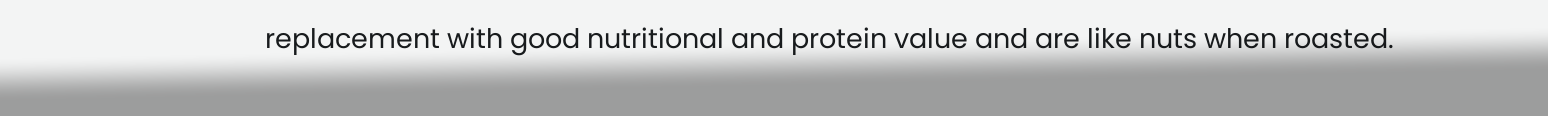replacement with good nutritional and protein value and are like nuts when roasted.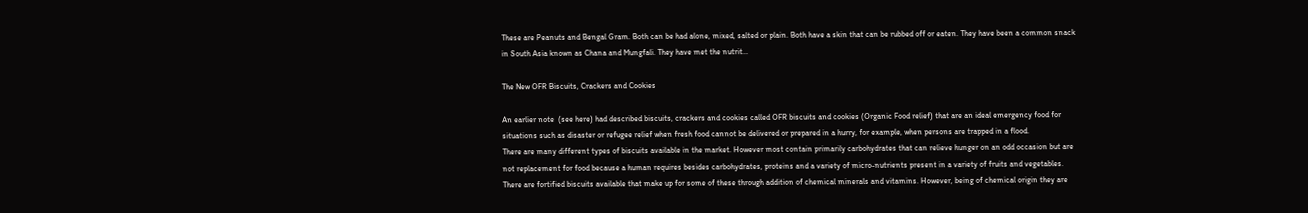These are Peanuts and Bengal Gram. Both can be had alone, mixed, salted or plain. Both have a skin that can be rubbed off or eaten. They have been a common snack in South Asia known as Chana and Mungfali. They have met the nutrit…

The New OFR Biscuits, Crackers and Cookies

An earlier note  (see here) had described biscuits, crackers and cookies called OFR biscuits and cookies (Organic Food relief) that are an ideal emergency food for situations such as disaster or refugee relief when fresh food cannot be delivered or prepared in a hurry, for example, when persons are trapped in a flood.
There are many different types of biscuits available in the market. However most contain primarily carbohydrates that can relieve hunger on an odd occasion but are not replacement for food because a human requires besides carbohydrates, proteins and a variety of micro-nutrients present in a variety of fruits and vegetables. There are fortified biscuits available that make up for some of these through addition of chemical minerals and vitamins. However, being of chemical origin they are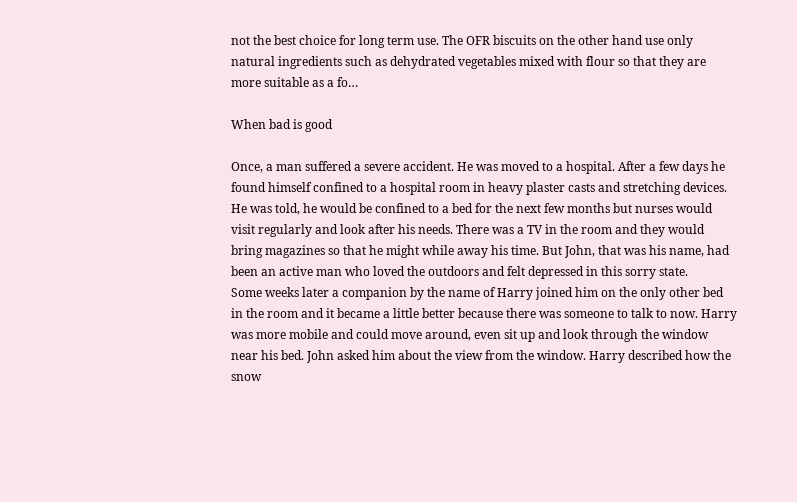not the best choice for long term use. The OFR biscuits on the other hand use only natural ingredients such as dehydrated vegetables mixed with flour so that they are more suitable as a fo…

When bad is good

Once, a man suffered a severe accident. He was moved to a hospital. After a few days he found himself confined to a hospital room in heavy plaster casts and stretching devices. He was told, he would be confined to a bed for the next few months but nurses would visit regularly and look after his needs. There was a TV in the room and they would bring magazines so that he might while away his time. But John, that was his name, had been an active man who loved the outdoors and felt depressed in this sorry state.
Some weeks later a companion by the name of Harry joined him on the only other bed in the room and it became a little better because there was someone to talk to now. Harry was more mobile and could move around, even sit up and look through the window near his bed. John asked him about the view from the window. Harry described how the snow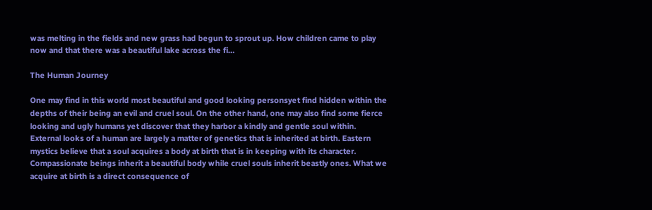was melting in the fields and new grass had begun to sprout up. How children came to play now and that there was a beautiful lake across the fi…

The Human Journey

One may find in this world most beautiful and good looking personsyet find hidden within the depths of their being an evil and cruel soul. On the other hand, one may also find some fierce looking and ugly humans yet discover that they harbor a kindly and gentle soul within.
External looks of a human are largely a matter of genetics that is inherited at birth. Eastern mystics believe that a soul acquires a body at birth that is in keeping with its character. Compassionate beings inherit a beautiful body while cruel souls inherit beastly ones. What we acquire at birth is a direct consequence of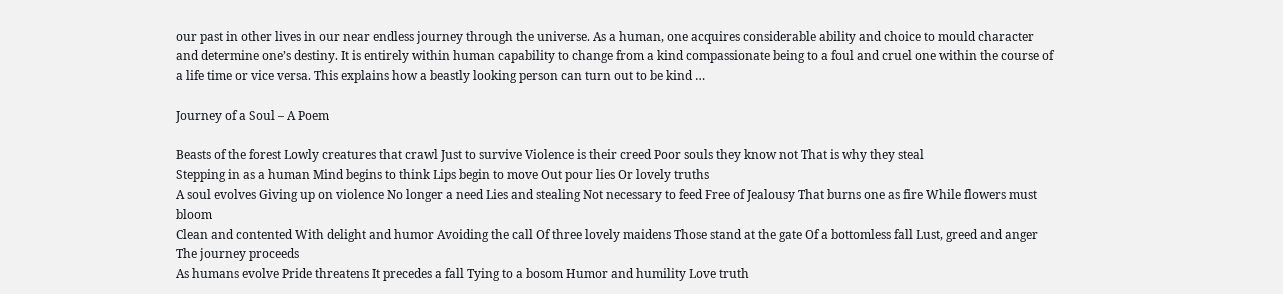our past in other lives in our near endless journey through the universe. As a human, one acquires considerable ability and choice to mould character and determine one’s destiny. It is entirely within human capability to change from a kind compassionate being to a foul and cruel one within the course of a life time or vice versa. This explains how a beastly looking person can turn out to be kind …

Journey of a Soul – A Poem

Beasts of the forest Lowly creatures that crawl Just to survive Violence is their creed Poor souls they know not That is why they steal
Stepping in as a human Mind begins to think Lips begin to move Out pour lies Or lovely truths
A soul evolves Giving up on violence No longer a need Lies and stealing Not necessary to feed Free of Jealousy That burns one as fire While flowers must bloom
Clean and contented With delight and humor Avoiding the call Of three lovely maidens Those stand at the gate Of a bottomless fall Lust, greed and anger The journey proceeds
As humans evolve Pride threatens It precedes a fall Tying to a bosom Humor and humility Love truth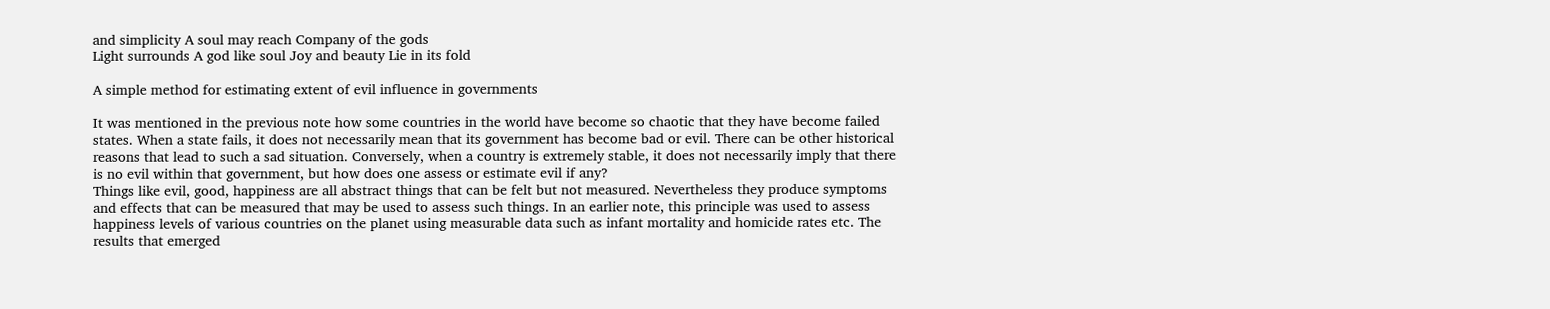and simplicity A soul may reach Company of the gods
Light surrounds A god like soul Joy and beauty Lie in its fold

A simple method for estimating extent of evil influence in governments

It was mentioned in the previous note how some countries in the world have become so chaotic that they have become failed states. When a state fails, it does not necessarily mean that its government has become bad or evil. There can be other historical reasons that lead to such a sad situation. Conversely, when a country is extremely stable, it does not necessarily imply that there is no evil within that government, but how does one assess or estimate evil if any?
Things like evil, good, happiness are all abstract things that can be felt but not measured. Nevertheless they produce symptoms and effects that can be measured that may be used to assess such things. In an earlier note, this principle was used to assess happiness levels of various countries on the planet using measurable data such as infant mortality and homicide rates etc. The results that emerged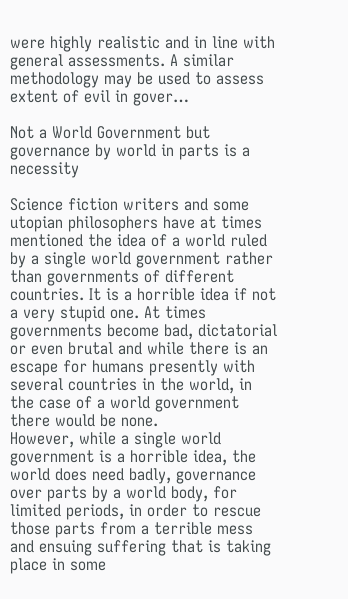were highly realistic and in line with general assessments. A similar methodology may be used to assess extent of evil in gover…

Not a World Government but governance by world in parts is a necessity

Science fiction writers and some utopian philosophers have at times mentioned the idea of a world ruled by a single world government rather than governments of different countries. It is a horrible idea if not a very stupid one. At times governments become bad, dictatorial or even brutal and while there is an escape for humans presently with several countries in the world, in the case of a world government there would be none.
However, while a single world government is a horrible idea, the world does need badly, governance over parts by a world body, for limited periods, in order to rescue those parts from a terrible mess and ensuing suffering that is taking place in some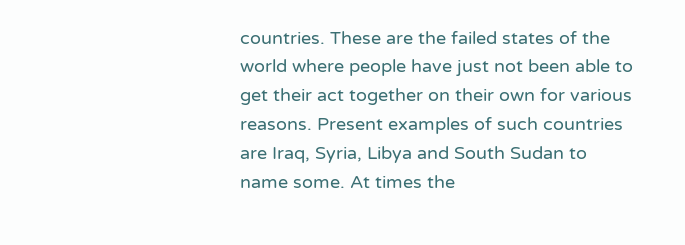countries. These are the failed states of the world where people have just not been able to get their act together on their own for various reasons. Present examples of such countries are Iraq, Syria, Libya and South Sudan to name some. At times the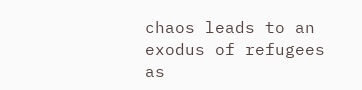chaos leads to an exodus of refugees as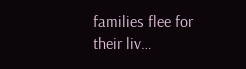families flee for their liv…